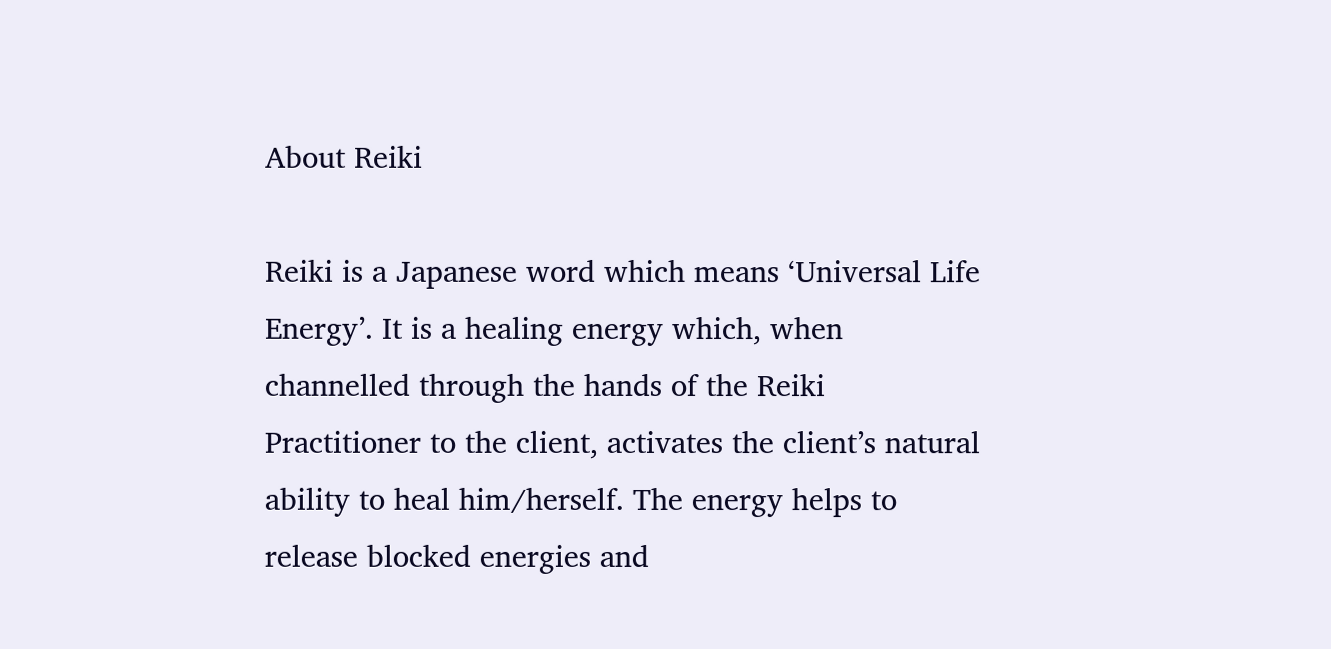About Reiki

Reiki is a Japanese word which means ‘Universal Life Energy’. It is a healing energy which, when channelled through the hands of the Reiki Practitioner to the client, activates the client’s natural ability to heal him/herself. The energy helps to release blocked energies and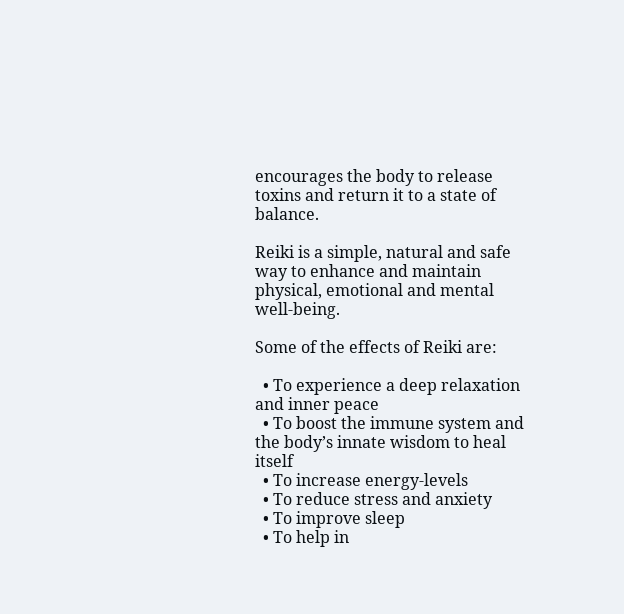encourages the body to release toxins and return it to a state of balance.

Reiki is a simple, natural and safe way to enhance and maintain physical, emotional and mental well-being.

Some of the effects of Reiki are:

  • To experience a deep relaxation and inner peace
  • To boost the immune system and the body’s innate wisdom to heal itself
  • To increase energy-levels
  • To reduce stress and anxiety
  • To improve sleep
  • To help in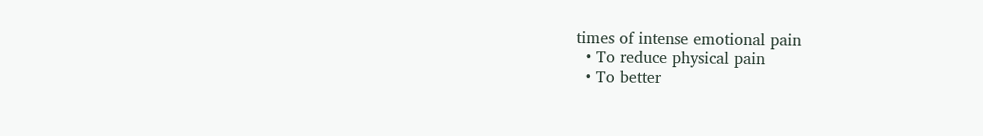times of intense emotional pain
  • To reduce physical pain
  • To better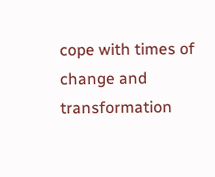cope with times of change and transformation